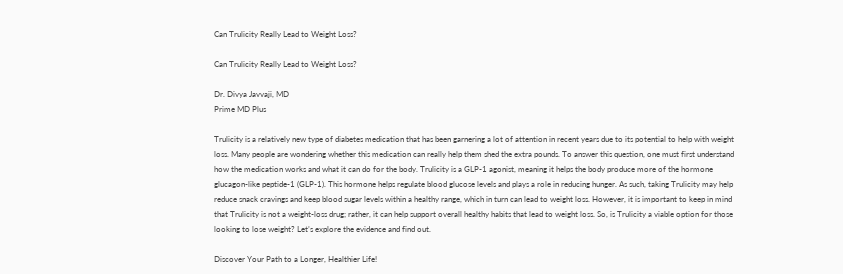Can Trulicity Really Lead to Weight Loss?

Can Trulicity Really Lead to Weight Loss?

Dr. Divya Javvaji, MD
Prime MD Plus

Trulicity is a relatively new type of diabetes medication that has been garnering a lot of attention in recent years due to its potential to help with weight loss. Many people are wondering whether this medication can really help them shed the extra pounds. To answer this question, one must first understand how the medication works and what it can do for the body. Trulicity is a GLP-1 agonist, meaning it helps the body produce more of the hormone glucagon-like peptide-1 (GLP-1). This hormone helps regulate blood glucose levels and plays a role in reducing hunger. As such, taking Trulicity may help reduce snack cravings and keep blood sugar levels within a healthy range, which in turn can lead to weight loss. However, it is important to keep in mind that Trulicity is not a weight-loss drug; rather, it can help support overall healthy habits that lead to weight loss. So, is Trulicity a viable option for those looking to lose weight? Let’s explore the evidence and find out.

Discover Your Path to a Longer, Healthier Life!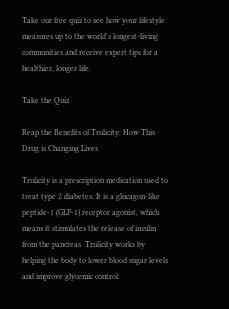Take our free quiz to see how your lifestyle measures up to the world's longest-living communities and receive expert tips for a healthier, longer life.

Take the Quiz

Reap the Benefits of Trulicity: How This Drug is Changing Lives

Trulicity is a prescription medication used to treat type 2 diabetes. It is a glucagon-like peptide-1 (GLP-1) receptor agonist, which means it stimulates the release of insulin from the pancreas. Trulicity works by helping the body to lower blood sugar levels and improve glycemic control.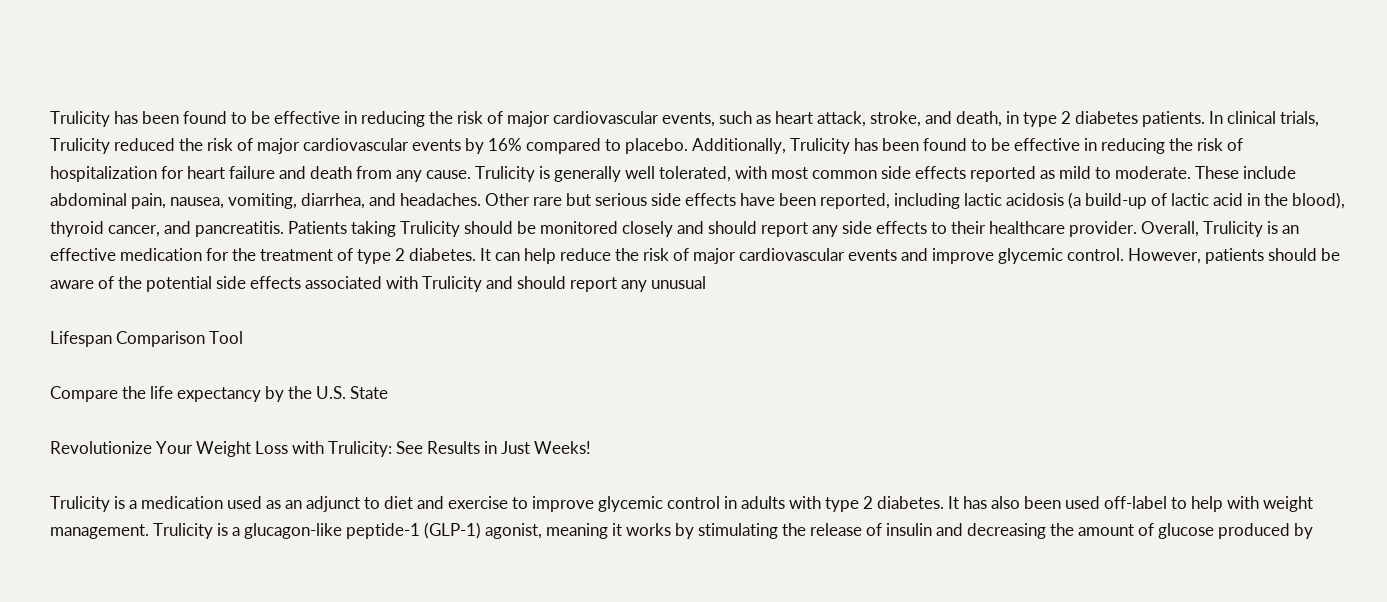Trulicity has been found to be effective in reducing the risk of major cardiovascular events, such as heart attack, stroke, and death, in type 2 diabetes patients. In clinical trials, Trulicity reduced the risk of major cardiovascular events by 16% compared to placebo. Additionally, Trulicity has been found to be effective in reducing the risk of hospitalization for heart failure and death from any cause. Trulicity is generally well tolerated, with most common side effects reported as mild to moderate. These include abdominal pain, nausea, vomiting, diarrhea, and headaches. Other rare but serious side effects have been reported, including lactic acidosis (a build-up of lactic acid in the blood), thyroid cancer, and pancreatitis. Patients taking Trulicity should be monitored closely and should report any side effects to their healthcare provider. Overall, Trulicity is an effective medication for the treatment of type 2 diabetes. It can help reduce the risk of major cardiovascular events and improve glycemic control. However, patients should be aware of the potential side effects associated with Trulicity and should report any unusual

Lifespan Comparison Tool

Compare the life expectancy by the U.S. State

Revolutionize Your Weight Loss with Trulicity: See Results in Just Weeks!

Trulicity is a medication used as an adjunct to diet and exercise to improve glycemic control in adults with type 2 diabetes. It has also been used off-label to help with weight management. Trulicity is a glucagon-like peptide-1 (GLP-1) agonist, meaning it works by stimulating the release of insulin and decreasing the amount of glucose produced by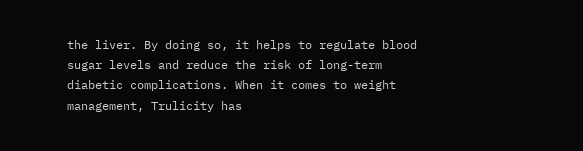the liver. By doing so, it helps to regulate blood sugar levels and reduce the risk of long-term diabetic complications. When it comes to weight management, Trulicity has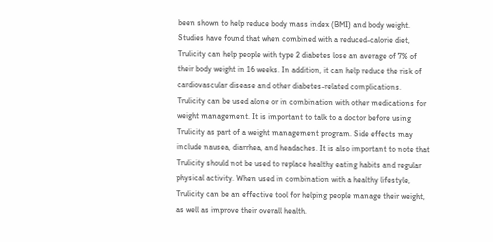been shown to help reduce body mass index (BMI) and body weight. Studies have found that when combined with a reduced-calorie diet, Trulicity can help people with type 2 diabetes lose an average of 7% of their body weight in 16 weeks. In addition, it can help reduce the risk of cardiovascular disease and other diabetes-related complications. Trulicity can be used alone or in combination with other medications for weight management. It is important to talk to a doctor before using Trulicity as part of a weight management program. Side effects may include nausea, diarrhea, and headaches. It is also important to note that Trulicity should not be used to replace healthy eating habits and regular physical activity. When used in combination with a healthy lifestyle, Trulicity can be an effective tool for helping people manage their weight, as well as improve their overall health.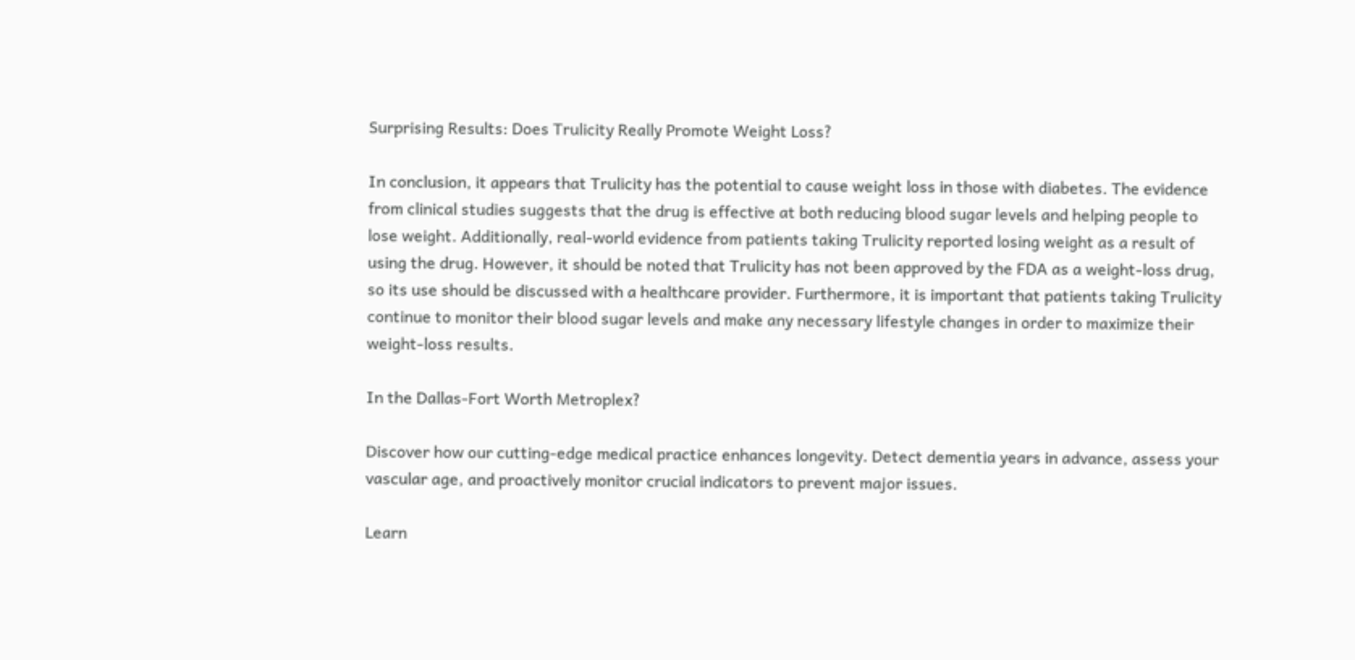Surprising Results: Does Trulicity Really Promote Weight Loss?

In conclusion, it appears that Trulicity has the potential to cause weight loss in those with diabetes. The evidence from clinical studies suggests that the drug is effective at both reducing blood sugar levels and helping people to lose weight. Additionally, real-world evidence from patients taking Trulicity reported losing weight as a result of using the drug. However, it should be noted that Trulicity has not been approved by the FDA as a weight-loss drug, so its use should be discussed with a healthcare provider. Furthermore, it is important that patients taking Trulicity continue to monitor their blood sugar levels and make any necessary lifestyle changes in order to maximize their weight-loss results.

In the Dallas-Fort Worth Metroplex?

Discover how our cutting-edge medical practice enhances longevity. Detect dementia years in advance, assess your vascular age, and proactively monitor crucial indicators to prevent major issues.

Learn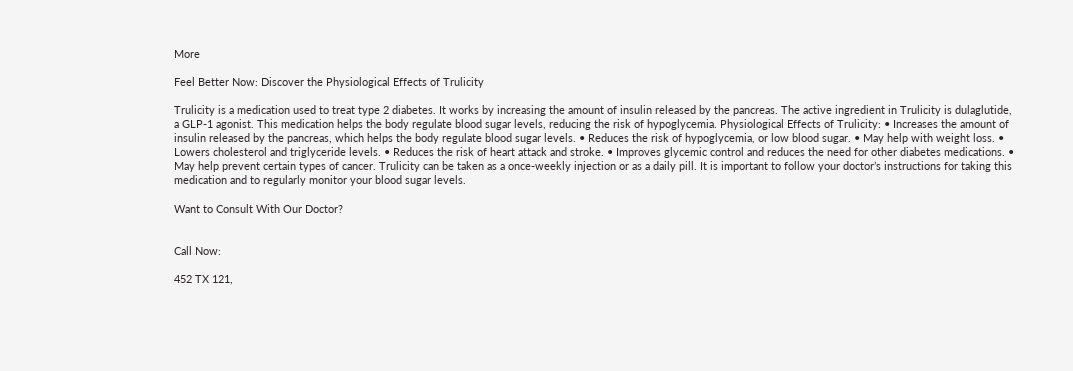More

Feel Better Now: Discover the Physiological Effects of Trulicity

Trulicity is a medication used to treat type 2 diabetes. It works by increasing the amount of insulin released by the pancreas. The active ingredient in Trulicity is dulaglutide, a GLP-1 agonist. This medication helps the body regulate blood sugar levels, reducing the risk of hypoglycemia. Physiological Effects of Trulicity: • Increases the amount of insulin released by the pancreas, which helps the body regulate blood sugar levels. • Reduces the risk of hypoglycemia, or low blood sugar. • May help with weight loss. • Lowers cholesterol and triglyceride levels. • Reduces the risk of heart attack and stroke. • Improves glycemic control and reduces the need for other diabetes medications. • May help prevent certain types of cancer. Trulicity can be taken as a once-weekly injection or as a daily pill. It is important to follow your doctor’s instructions for taking this medication and to regularly monitor your blood sugar levels.

Want to Consult With Our Doctor?


Call Now:

452 TX 121,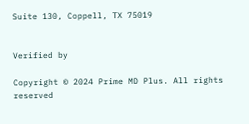Suite 130, Coppell, TX 75019


Verified by

Copyright © 2024 Prime MD Plus. All rights reserved